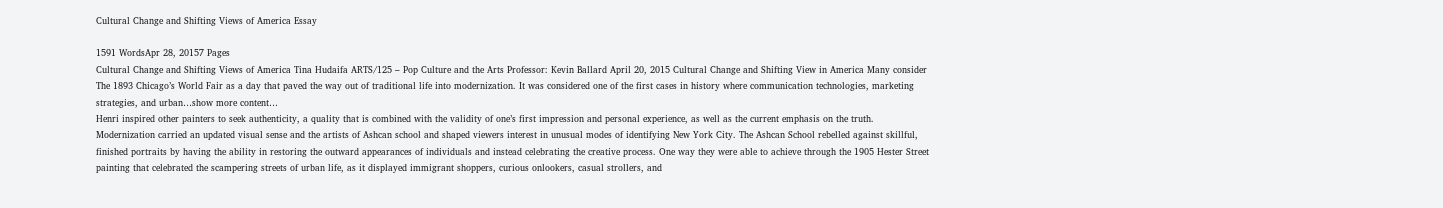Cultural Change and Shifting Views of America Essay

1591 WordsApr 28, 20157 Pages
Cultural Change and Shifting Views of America Tina Hudaifa ARTS/125 – Pop Culture and the Arts Professor: Kevin Ballard April 20, 2015 Cultural Change and Shifting View in America Many consider The 1893 Chicago’s World Fair as a day that paved the way out of traditional life into modernization. It was considered one of the first cases in history where communication technologies, marketing strategies, and urban…show more content…
Henri inspired other painters to seek authenticity, a quality that is combined with the validity of one’s first impression and personal experience, as well as the current emphasis on the truth. Modernization carried an updated visual sense and the artists of Ashcan school and shaped viewers interest in unusual modes of identifying New York City. The Ashcan School rebelled against skillful, finished portraits by having the ability in restoring the outward appearances of individuals and instead celebrating the creative process. One way they were able to achieve through the 1905 Hester Street painting that celebrated the scampering streets of urban life, as it displayed immigrant shoppers, curious onlookers, casual strollers, and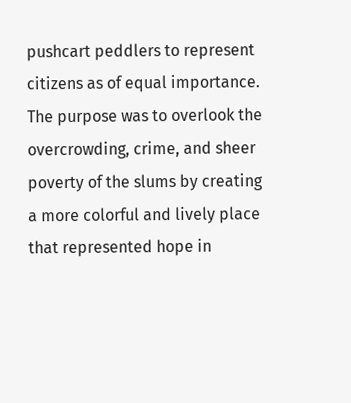pushcart peddlers to represent citizens as of equal importance. The purpose was to overlook the overcrowding, crime, and sheer poverty of the slums by creating a more colorful and lively place that represented hope in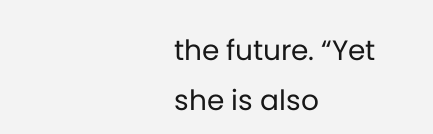the future. “Yet she is also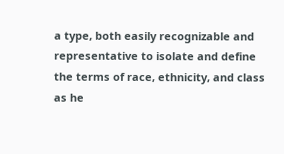a type, both easily recognizable and representative to isolate and define the terms of race, ethnicity, and class as he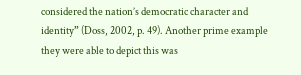considered the nation’s democratic character and identity” (Doss, 2002, p. 49). Another prime example they were able to depict this was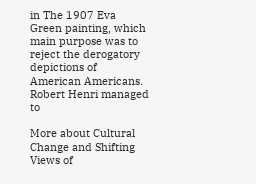in The 1907 Eva Green painting, which main purpose was to reject the derogatory depictions of American Americans. Robert Henri managed to

More about Cultural Change and Shifting Views of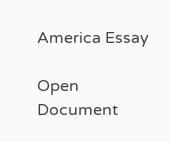America Essay

Open Document